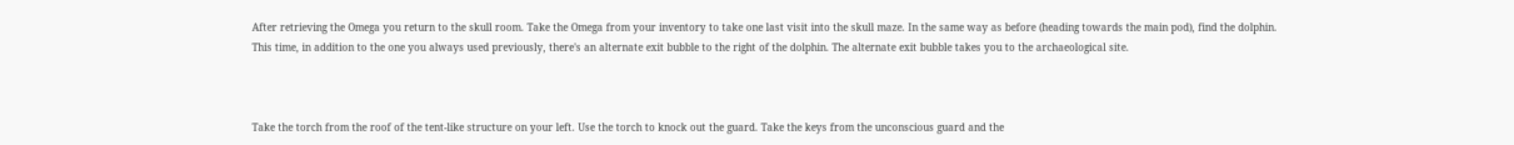After retrieving the Omega you return to the skull room. Take the Omega from your inventory to take one last visit into the skull maze. In the same way as before (heading towards the main pod), find the dolphin. This time, in addition to the one you always used previously, there's an alternate exit bubble to the right of the dolphin. The alternate exit bubble takes you to the archaeological site.



Take the torch from the roof of the tent-like structure on your left. Use the torch to knock out the guard. Take the keys from the unconscious guard and the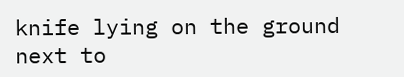knife lying on the ground next to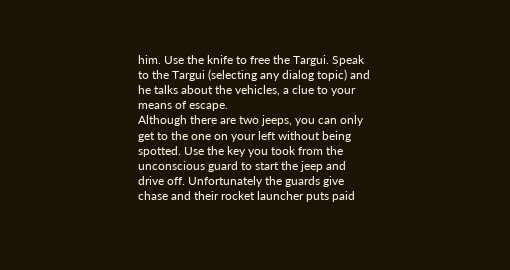him. Use the knife to free the Targui. Speak to the Targui (selecting any dialog topic) and he talks about the vehicles, a clue to your means of escape.
Although there are two jeeps, you can only get to the one on your left without being spotted. Use the key you took from the unconscious guard to start the jeep and drive off. Unfortunately the guards give chase and their rocket launcher puts paid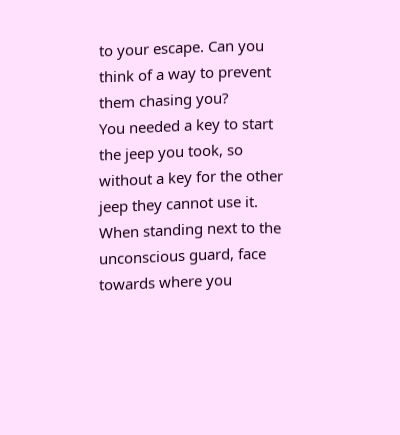to your escape. Can you think of a way to prevent them chasing you?
You needed a key to start the jeep you took, so without a key for the other jeep they cannot use it. When standing next to the unconscious guard, face towards where you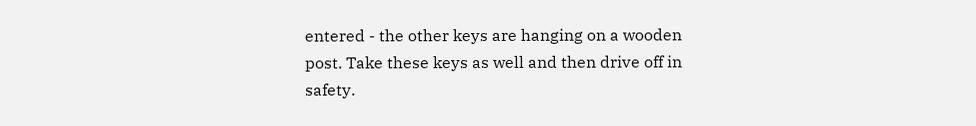entered - the other keys are hanging on a wooden post. Take these keys as well and then drive off in safety.